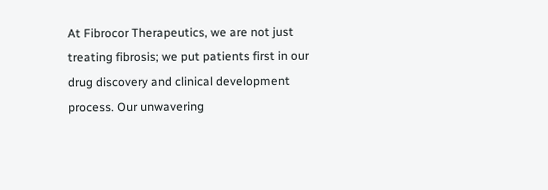At Fibrocor Therapeutics, we are not just treating fibrosis; we put patients first in our drug discovery and clinical development process. Our unwavering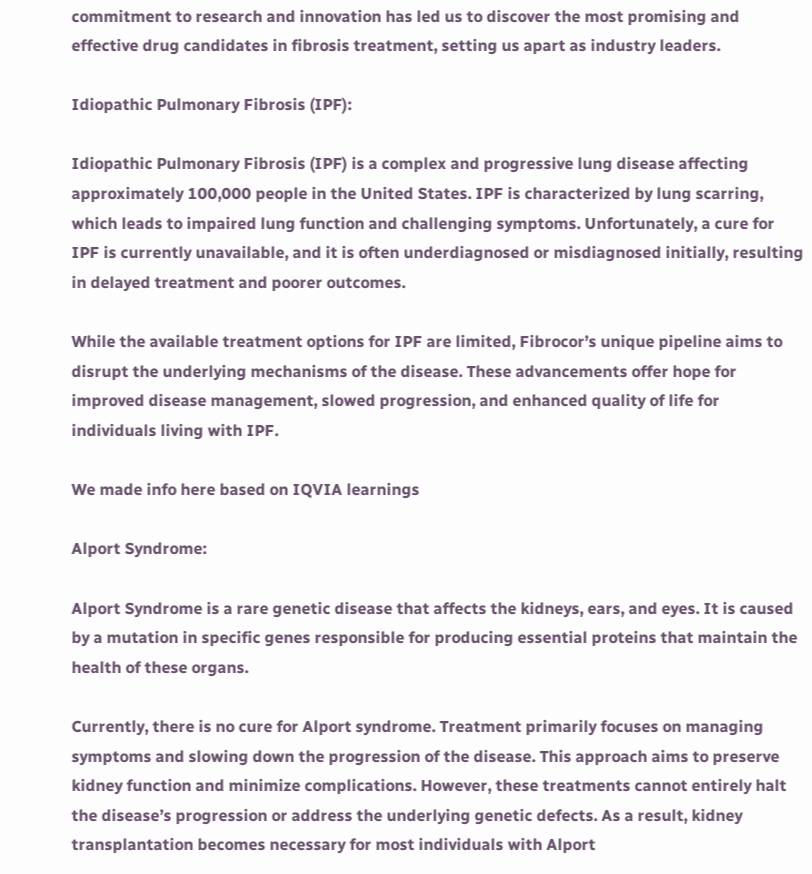commitment to research and innovation has led us to discover the most promising and effective drug candidates in fibrosis treatment, setting us apart as industry leaders.

Idiopathic Pulmonary Fibrosis (IPF):

Idiopathic Pulmonary Fibrosis (IPF) is a complex and progressive lung disease affecting approximately 100,000 people in the United States. IPF is characterized by lung scarring, which leads to impaired lung function and challenging symptoms. Unfortunately, a cure for IPF is currently unavailable, and it is often underdiagnosed or misdiagnosed initially, resulting in delayed treatment and poorer outcomes.

While the available treatment options for IPF are limited, Fibrocor’s unique pipeline aims to disrupt the underlying mechanisms of the disease. These advancements offer hope for improved disease management, slowed progression, and enhanced quality of life for individuals living with IPF.

We made info here based on IQVIA learnings

Alport Syndrome:

Alport Syndrome is a rare genetic disease that affects the kidneys, ears, and eyes. It is caused by a mutation in specific genes responsible for producing essential proteins that maintain the health of these organs.

Currently, there is no cure for Alport syndrome. Treatment primarily focuses on managing symptoms and slowing down the progression of the disease. This approach aims to preserve kidney function and minimize complications. However, these treatments cannot entirely halt the disease’s progression or address the underlying genetic defects. As a result, kidney transplantation becomes necessary for most individuals with Alport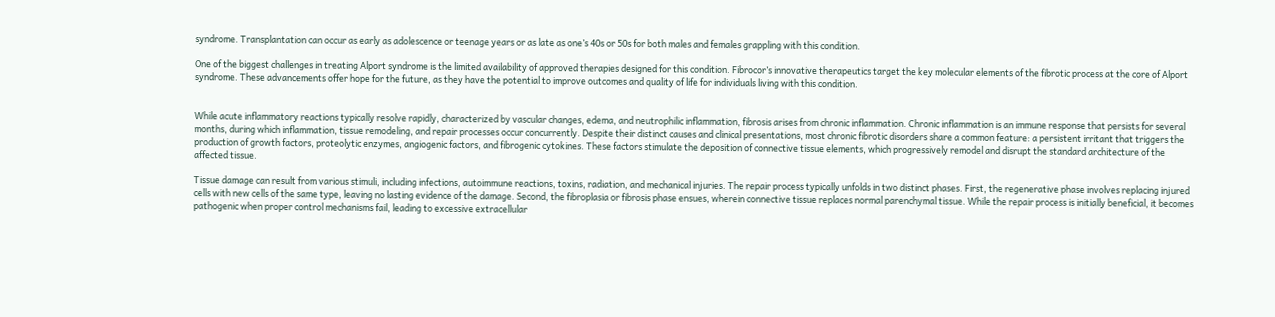syndrome. Transplantation can occur as early as adolescence or teenage years or as late as one’s 40s or 50s for both males and females grappling with this condition.

One of the biggest challenges in treating Alport syndrome is the limited availability of approved therapies designed for this condition. Fibrocor’s innovative therapeutics target the key molecular elements of the fibrotic process at the core of Alport syndrome. These advancements offer hope for the future, as they have the potential to improve outcomes and quality of life for individuals living with this condition.


While acute inflammatory reactions typically resolve rapidly, characterized by vascular changes, edema, and neutrophilic inflammation, fibrosis arises from chronic inflammation. Chronic inflammation is an immune response that persists for several months, during which inflammation, tissue remodeling, and repair processes occur concurrently. Despite their distinct causes and clinical presentations, most chronic fibrotic disorders share a common feature: a persistent irritant that triggers the production of growth factors, proteolytic enzymes, angiogenic factors, and fibrogenic cytokines. These factors stimulate the deposition of connective tissue elements, which progressively remodel and disrupt the standard architecture of the affected tissue.

Tissue damage can result from various stimuli, including infections, autoimmune reactions, toxins, radiation, and mechanical injuries. The repair process typically unfolds in two distinct phases. First, the regenerative phase involves replacing injured cells with new cells of the same type, leaving no lasting evidence of the damage. Second, the fibroplasia or fibrosis phase ensues, wherein connective tissue replaces normal parenchymal tissue. While the repair process is initially beneficial, it becomes pathogenic when proper control mechanisms fail, leading to excessive extracellular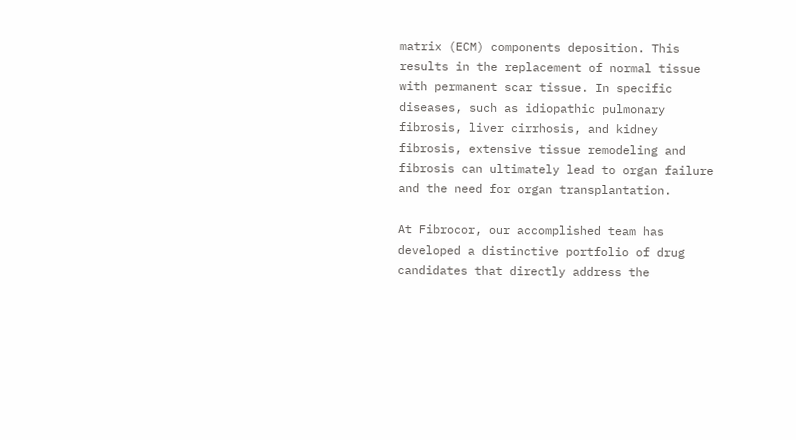matrix (ECM) components deposition. This results in the replacement of normal tissue with permanent scar tissue. In specific diseases, such as idiopathic pulmonary fibrosis, liver cirrhosis, and kidney fibrosis, extensive tissue remodeling and fibrosis can ultimately lead to organ failure and the need for organ transplantation.

At Fibrocor, our accomplished team has developed a distinctive portfolio of drug candidates that directly address the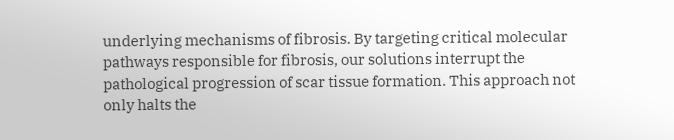underlying mechanisms of fibrosis. By targeting critical molecular pathways responsible for fibrosis, our solutions interrupt the pathological progression of scar tissue formation. This approach not only halts the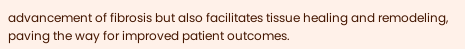advancement of fibrosis but also facilitates tissue healing and remodeling, paving the way for improved patient outcomes.